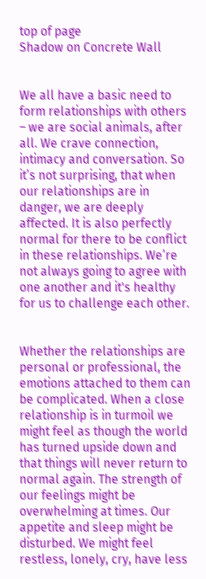top of page
Shadow on Concrete Wall


We all have a basic need to form relationships with others – we are social animals, after all. We crave connection, intimacy and conversation. So it’s not surprising, that when our relationships are in danger, we are deeply affected. It is also perfectly normal for there to be conflict in these relationships. We’re not always going to agree with one another and it's healthy for us to challenge each other.


Whether the relationships are personal or professional, the emotions attached to them can be complicated. When a close relationship is in turmoil we might feel as though the world has turned upside down and that things will never return to normal again. The strength of our feelings might be overwhelming at times. Our appetite and sleep might be disturbed. We might feel restless, lonely, cry, have less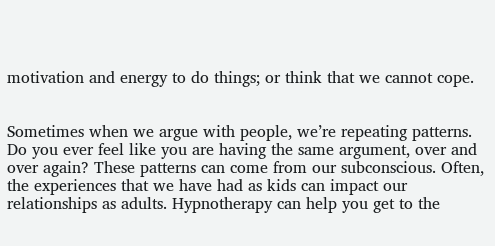motivation and energy to do things; or think that we cannot cope.


Sometimes when we argue with people, we’re repeating patterns. Do you ever feel like you are having the same argument, over and over again? These patterns can come from our subconscious. Often, the experiences that we have had as kids can impact our relationships as adults. Hypnotherapy can help you get to the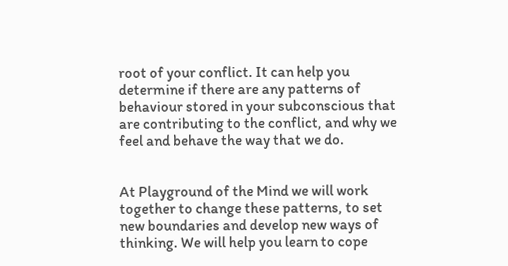root of your conflict. It can help you determine if there are any patterns of behaviour stored in your subconscious that are contributing to the conflict, and why we feel and behave the way that we do.


At Playground of the Mind we will work together to change these patterns, to set new boundaries and develop new ways of thinking. We will help you learn to cope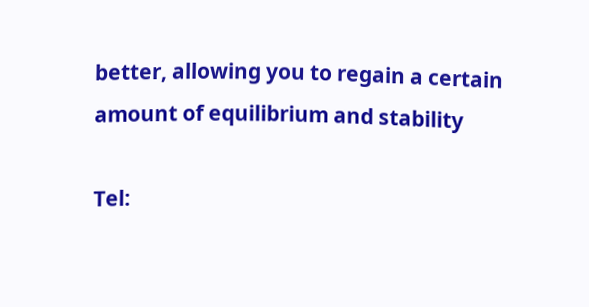better, allowing you to regain a certain amount of equilibrium and stability

Tel: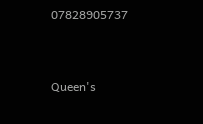07828905737


Queen's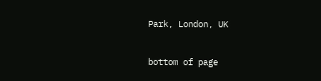Park, London, UK

bottom of page